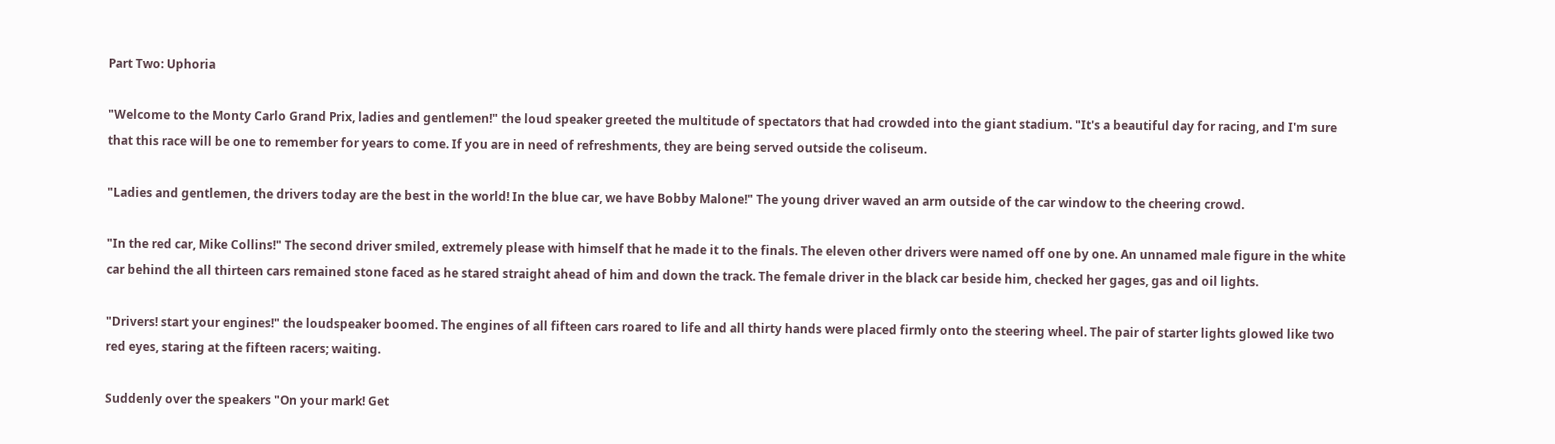Part Two: Uphoria

"Welcome to the Monty Carlo Grand Prix, ladies and gentlemen!" the loud speaker greeted the multitude of spectators that had crowded into the giant stadium. "It's a beautiful day for racing, and I'm sure that this race will be one to remember for years to come. If you are in need of refreshments, they are being served outside the coliseum.

"Ladies and gentlemen, the drivers today are the best in the world! In the blue car, we have Bobby Malone!" The young driver waved an arm outside of the car window to the cheering crowd.

"In the red car, Mike Collins!" The second driver smiled, extremely please with himself that he made it to the finals. The eleven other drivers were named off one by one. An unnamed male figure in the white car behind the all thirteen cars remained stone faced as he stared straight ahead of him and down the track. The female driver in the black car beside him, checked her gages, gas and oil lights.

"Drivers! start your engines!" the loudspeaker boomed. The engines of all fifteen cars roared to life and all thirty hands were placed firmly onto the steering wheel. The pair of starter lights glowed like two red eyes, staring at the fifteen racers; waiting.

Suddenly over the speakers "On your mark! Get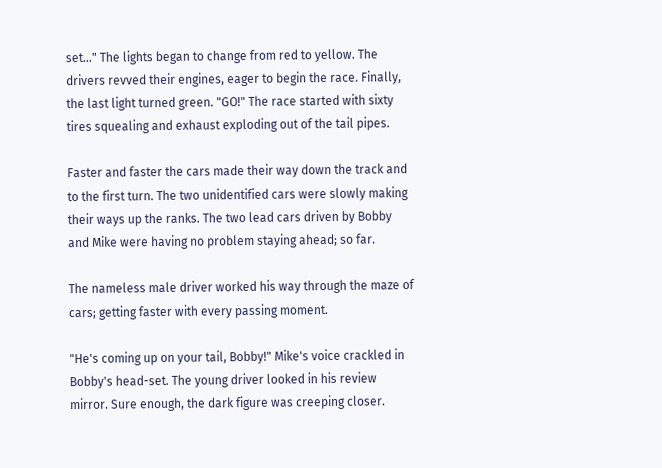set..." The lights began to change from red to yellow. The drivers revved their engines, eager to begin the race. Finally, the last light turned green. "GO!" The race started with sixty tires squealing and exhaust exploding out of the tail pipes.

Faster and faster the cars made their way down the track and to the first turn. The two unidentified cars were slowly making their ways up the ranks. The two lead cars driven by Bobby and Mike were having no problem staying ahead; so far.

The nameless male driver worked his way through the maze of cars; getting faster with every passing moment.

"He's coming up on your tail, Bobby!" Mike's voice crackled in Bobby's head-set. The young driver looked in his review mirror. Sure enough, the dark figure was creeping closer.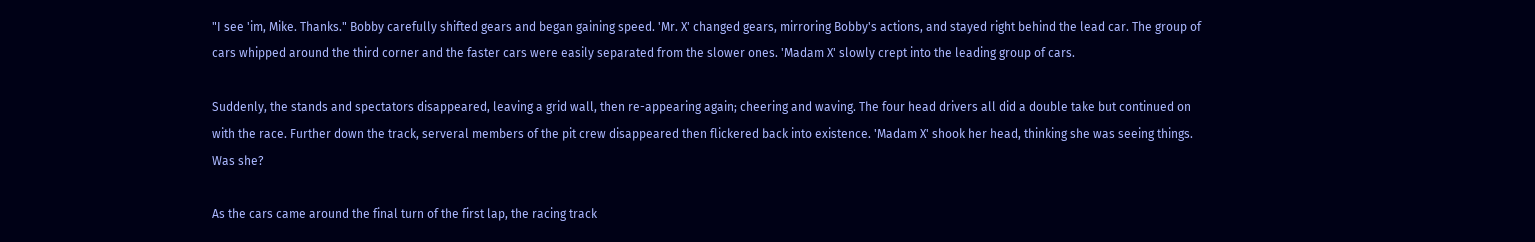"I see 'im, Mike. Thanks." Bobby carefully shifted gears and began gaining speed. 'Mr. X' changed gears, mirroring Bobby's actions, and stayed right behind the lead car. The group of cars whipped around the third corner and the faster cars were easily separated from the slower ones. 'Madam X' slowly crept into the leading group of cars.

Suddenly, the stands and spectators disappeared, leaving a grid wall, then re-appearing again; cheering and waving. The four head drivers all did a double take but continued on with the race. Further down the track, serveral members of the pit crew disappeared then flickered back into existence. 'Madam X' shook her head, thinking she was seeing things. Was she?

As the cars came around the final turn of the first lap, the racing track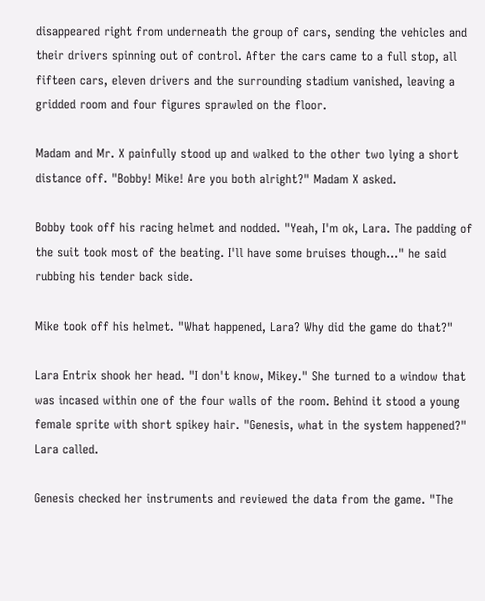disappeared right from underneath the group of cars, sending the vehicles and their drivers spinning out of control. After the cars came to a full stop, all fifteen cars, eleven drivers and the surrounding stadium vanished, leaving a gridded room and four figures sprawled on the floor.

Madam and Mr. X painfully stood up and walked to the other two lying a short distance off. "Bobby! Mike! Are you both alright?" Madam X asked.

Bobby took off his racing helmet and nodded. "Yeah, I'm ok, Lara. The padding of the suit took most of the beating. I'll have some bruises though..." he said rubbing his tender back side.

Mike took off his helmet. "What happened, Lara? Why did the game do that?"

Lara Entrix shook her head. "I don't know, Mikey." She turned to a window that was incased within one of the four walls of the room. Behind it stood a young female sprite with short spikey hair. "Genesis, what in the system happened?" Lara called.

Genesis checked her instruments and reviewed the data from the game. "The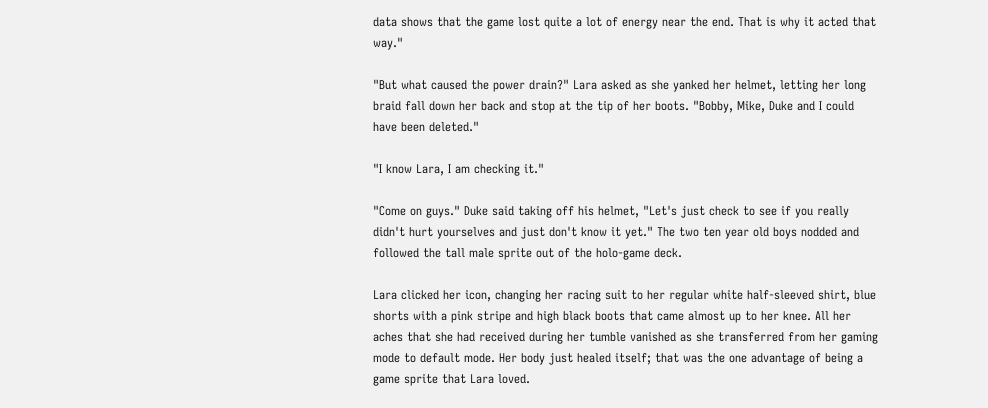data shows that the game lost quite a lot of energy near the end. That is why it acted that way."

"But what caused the power drain?" Lara asked as she yanked her helmet, letting her long braid fall down her back and stop at the tip of her boots. "Bobby, Mike, Duke and I could have been deleted."

"I know Lara, I am checking it."

"Come on guys." Duke said taking off his helmet, "Let's just check to see if you really didn't hurt yourselves and just don't know it yet." The two ten year old boys nodded and followed the tall male sprite out of the holo-game deck.

Lara clicked her icon, changing her racing suit to her regular white half-sleeved shirt, blue shorts with a pink stripe and high black boots that came almost up to her knee. All her aches that she had received during her tumble vanished as she transferred from her gaming mode to default mode. Her body just healed itself; that was the one advantage of being a game sprite that Lara loved.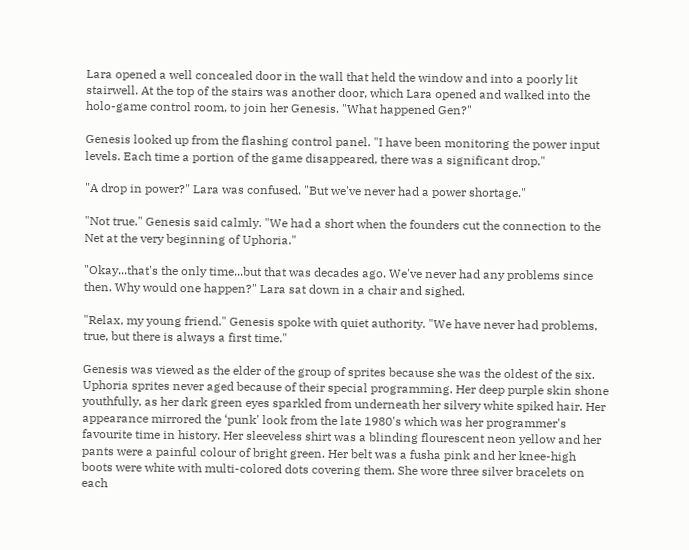Lara opened a well concealed door in the wall that held the window and into a poorly lit stairwell. At the top of the stairs was another door, which Lara opened and walked into the holo-game control room, to join her Genesis. "What happened Gen?"

Genesis looked up from the flashing control panel. "I have been monitoring the power input levels. Each time a portion of the game disappeared, there was a significant drop."

"A drop in power?" Lara was confused. "But we've never had a power shortage."

"Not true." Genesis said calmly. "We had a short when the founders cut the connection to the Net at the very beginning of Uphoria."

"Okay...that's the only time...but that was decades ago. We've never had any problems since then. Why would one happen?" Lara sat down in a chair and sighed.

"Relax, my young friend." Genesis spoke with quiet authority. "We have never had problems, true, but there is always a first time."

Genesis was viewed as the elder of the group of sprites because she was the oldest of the six. Uphoria sprites never aged because of their special programming. Her deep purple skin shone youthfully, as her dark green eyes sparkled from underneath her silvery white spiked hair. Her appearance mirrored the ‘punk' look from the late 1980's which was her programmer's favourite time in history. Her sleeveless shirt was a blinding flourescent neon yellow and her pants were a painful colour of bright green. Her belt was a fusha pink and her knee-high boots were white with multi-colored dots covering them. She wore three silver bracelets on each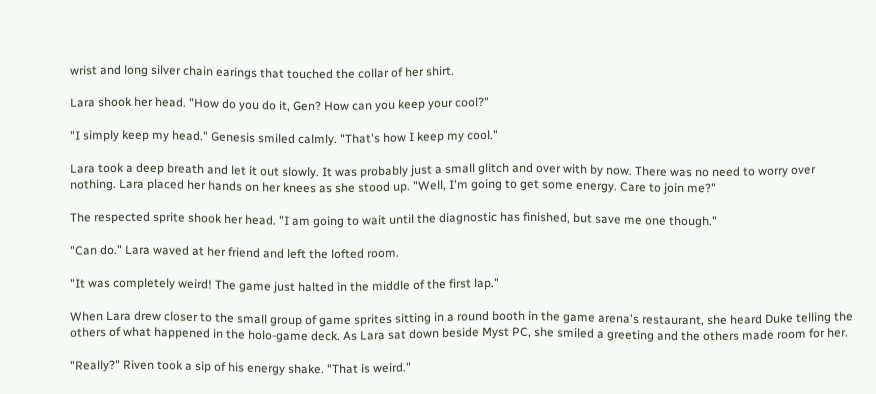wrist and long silver chain earings that touched the collar of her shirt.

Lara shook her head. "How do you do it, Gen? How can you keep your cool?"

"I simply keep my head." Genesis smiled calmly. "That's how I keep my cool."

Lara took a deep breath and let it out slowly. It was probably just a small glitch and over with by now. There was no need to worry over nothing. Lara placed her hands on her knees as she stood up. "Well, I'm going to get some energy. Care to join me?"

The respected sprite shook her head. "I am going to wait until the diagnostic has finished, but save me one though."

"Can do." Lara waved at her friend and left the lofted room.

"It was completely weird! The game just halted in the middle of the first lap."

When Lara drew closer to the small group of game sprites sitting in a round booth in the game arena's restaurant, she heard Duke telling the others of what happened in the holo-game deck. As Lara sat down beside Myst PC, she smiled a greeting and the others made room for her.

"Really?" Riven took a sip of his energy shake. "That is weird."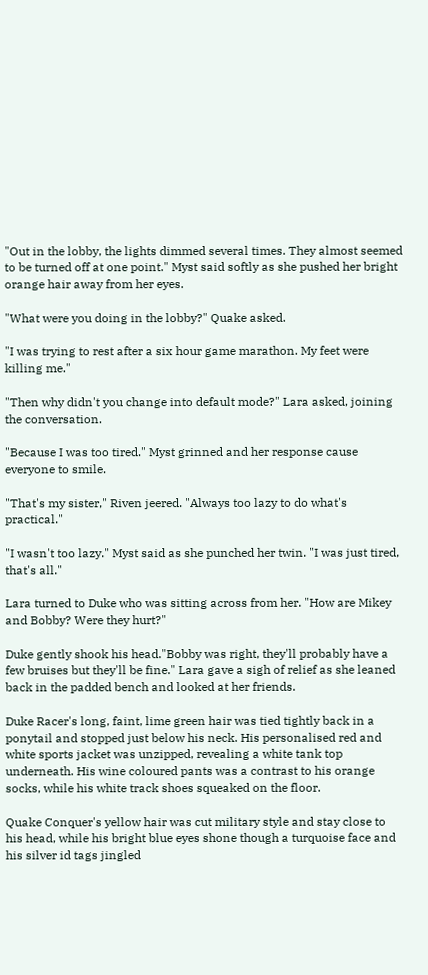"Out in the lobby, the lights dimmed several times. They almost seemed to be turned off at one point." Myst said softly as she pushed her bright orange hair away from her eyes.

"What were you doing in the lobby?" Quake asked.

"I was trying to rest after a six hour game marathon. My feet were killing me."

"Then why didn't you change into default mode?" Lara asked, joining the conversation.

"Because I was too tired." Myst grinned and her response cause everyone to smile.

"That's my sister," Riven jeered. "Always too lazy to do what's practical."

"I wasn't too lazy." Myst said as she punched her twin. "I was just tired, that's all."

Lara turned to Duke who was sitting across from her. "How are Mikey and Bobby? Were they hurt?"

Duke gently shook his head."Bobby was right, they'll probably have a few bruises but they'll be fine." Lara gave a sigh of relief as she leaned back in the padded bench and looked at her friends.

Duke Racer's long, faint, lime green hair was tied tightly back in a ponytail and stopped just below his neck. His personalised red and white sports jacket was unzipped, revealing a white tank top underneath. His wine coloured pants was a contrast to his orange socks, while his white track shoes squeaked on the floor.

Quake Conquer's yellow hair was cut military style and stay close to his head, while his bright blue eyes shone though a turquoise face and his silver id tags jingled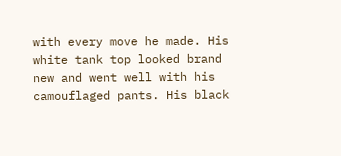with every move he made. His white tank top looked brand new and went well with his camouflaged pants. His black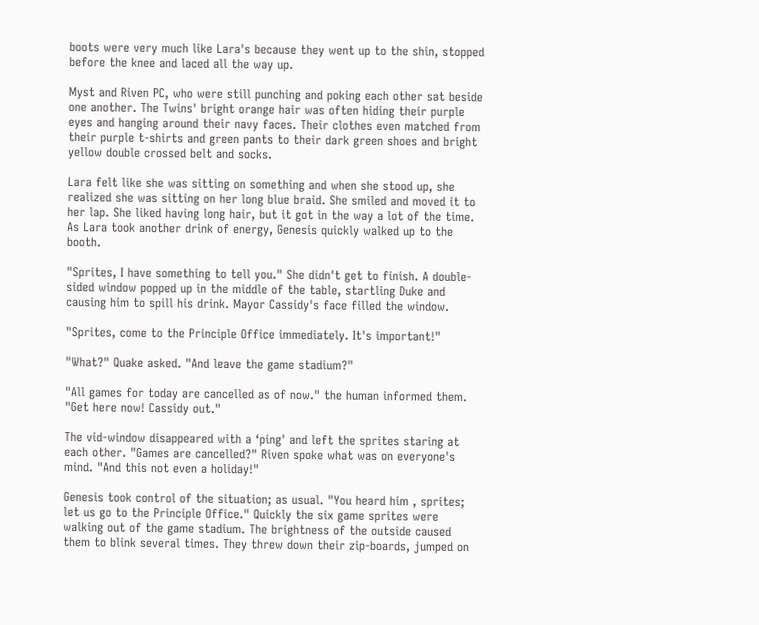boots were very much like Lara's because they went up to the shin, stopped before the knee and laced all the way up.

Myst and Riven PC, who were still punching and poking each other sat beside one another. The Twins' bright orange hair was often hiding their purple eyes and hanging around their navy faces. Their clothes even matched from their purple t-shirts and green pants to their dark green shoes and bright yellow double crossed belt and socks.

Lara felt like she was sitting on something and when she stood up, she realized she was sitting on her long blue braid. She smiled and moved it to her lap. She liked having long hair, but it got in the way a lot of the time. As Lara took another drink of energy, Genesis quickly walked up to the booth.

"Sprites, I have something to tell you." She didn't get to finish. A double-sided window popped up in the middle of the table, startling Duke and causing him to spill his drink. Mayor Cassidy's face filled the window.

"Sprites, come to the Principle Office immediately. It's important!"

"What?" Quake asked. "And leave the game stadium?"

"All games for today are cancelled as of now." the human informed them. "Get here now! Cassidy out."

The vid-window disappeared with a ‘ping' and left the sprites staring at each other. "Games are cancelled?" Riven spoke what was on everyone's mind. "And this not even a holiday!"

Genesis took control of the situation; as usual. "You heard him , sprites; let us go to the Principle Office." Quickly the six game sprites were walking out of the game stadium. The brightness of the outside caused them to blink several times. They threw down their zip-boards, jumped on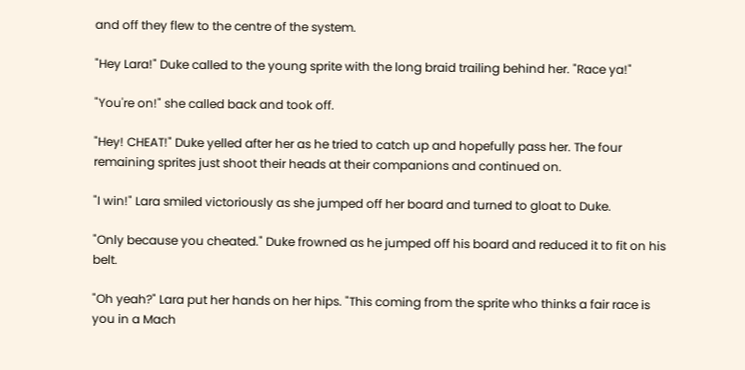and off they flew to the centre of the system.

"Hey Lara!" Duke called to the young sprite with the long braid trailing behind her. "Race ya!"

"You're on!" she called back and took off.

"Hey! CHEAT!" Duke yelled after her as he tried to catch up and hopefully pass her. The four remaining sprites just shoot their heads at their companions and continued on.

"I win!" Lara smiled victoriously as she jumped off her board and turned to gloat to Duke.

"Only because you cheated." Duke frowned as he jumped off his board and reduced it to fit on his belt.

"Oh yeah?" Lara put her hands on her hips. "This coming from the sprite who thinks a fair race is you in a Mach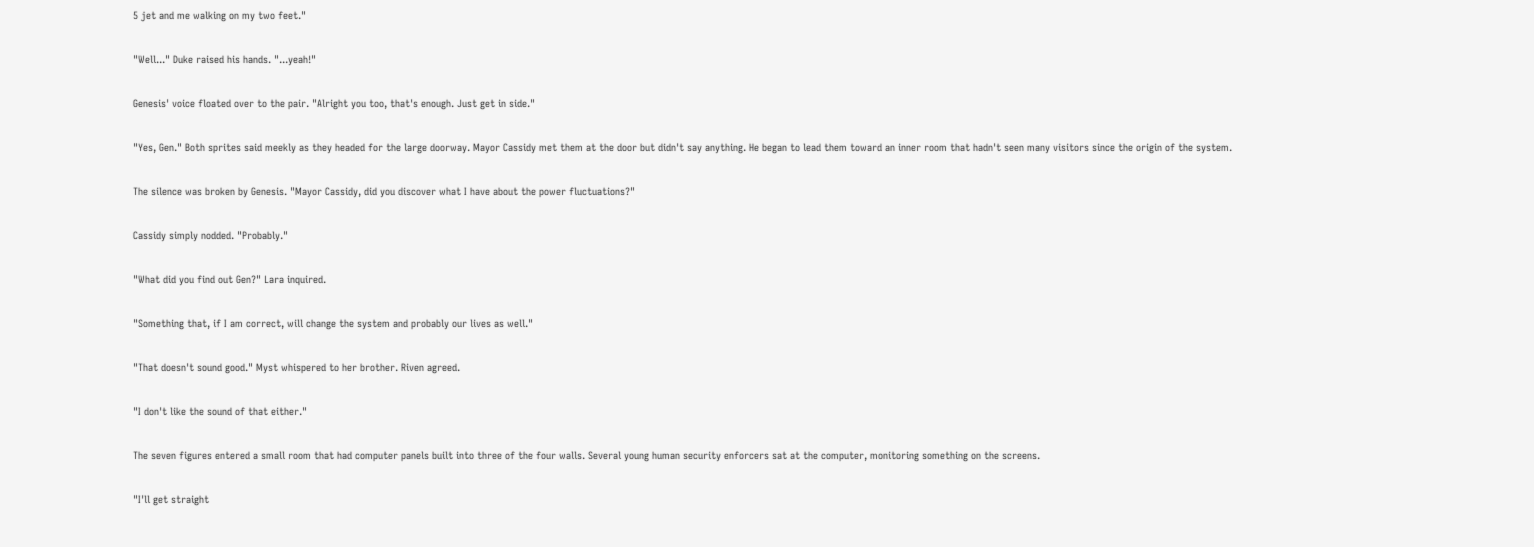5 jet and me walking on my two feet."

"Well..." Duke raised his hands. "...yeah!"

Genesis' voice floated over to the pair. "Alright you too, that's enough. Just get in side."

"Yes, Gen." Both sprites said meekly as they headed for the large doorway. Mayor Cassidy met them at the door but didn't say anything. He began to lead them toward an inner room that hadn't seen many visitors since the origin of the system.

The silence was broken by Genesis. "Mayor Cassidy, did you discover what I have about the power fluctuations?"

Cassidy simply nodded. "Probably."

"What did you find out Gen?" Lara inquired.

"Something that, if I am correct, will change the system and probably our lives as well."

"That doesn't sound good." Myst whispered to her brother. Riven agreed.

"I don't like the sound of that either."

The seven figures entered a small room that had computer panels built into three of the four walls. Several young human security enforcers sat at the computer, monitoring something on the screens.

"I'll get straight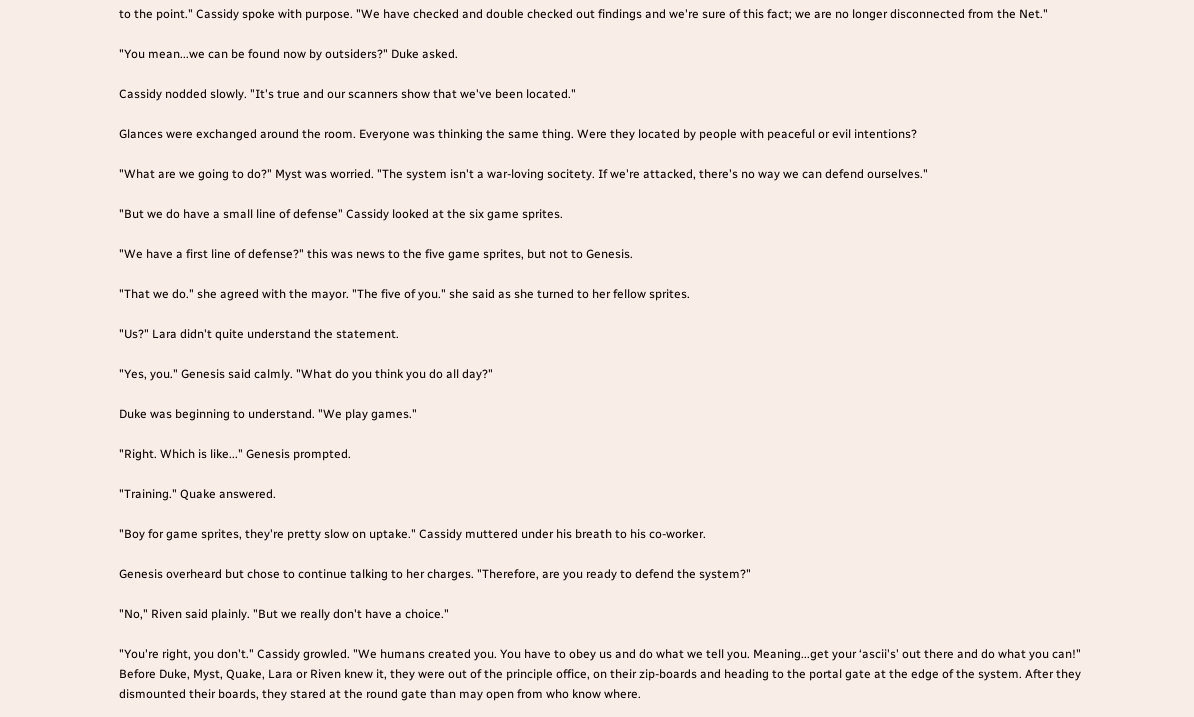to the point." Cassidy spoke with purpose. "We have checked and double checked out findings and we're sure of this fact; we are no longer disconnected from the Net."

"You mean...we can be found now by outsiders?" Duke asked.

Cassidy nodded slowly. "It's true and our scanners show that we've been located."

Glances were exchanged around the room. Everyone was thinking the same thing. Were they located by people with peaceful or evil intentions?

"What are we going to do?" Myst was worried. "The system isn't a war-loving socitety. If we're attacked, there's no way we can defend ourselves."

"But we do have a small line of defense" Cassidy looked at the six game sprites.

"We have a first line of defense?" this was news to the five game sprites, but not to Genesis.

"That we do." she agreed with the mayor. "The five of you." she said as she turned to her fellow sprites.

"Us?" Lara didn't quite understand the statement.

"Yes, you." Genesis said calmly. "What do you think you do all day?"

Duke was beginning to understand. "We play games."

"Right. Which is like..." Genesis prompted.

"Training." Quake answered.

"Boy for game sprites, they're pretty slow on uptake." Cassidy muttered under his breath to his co-worker.

Genesis overheard but chose to continue talking to her charges. "Therefore, are you ready to defend the system?"

"No," Riven said plainly. "But we really don't have a choice."

"You're right, you don't." Cassidy growled. "We humans created you. You have to obey us and do what we tell you. Meaning...get your ‘ascii's' out there and do what you can!" Before Duke, Myst, Quake, Lara or Riven knew it, they were out of the principle office, on their zip-boards and heading to the portal gate at the edge of the system. After they dismounted their boards, they stared at the round gate than may open from who know where.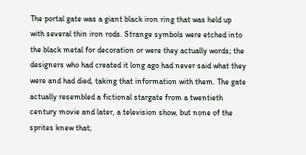The portal gate was a giant black iron ring that was held up with several thin iron rods. Strange symbols were etched into the black metal for decoration or were they actually words; the designers who had created it long ago had never said what they were and had died, taking that information with them. The gate actually resembled a fictional stargate from a twentieth century movie and later, a television show, but none of the sprites knew that;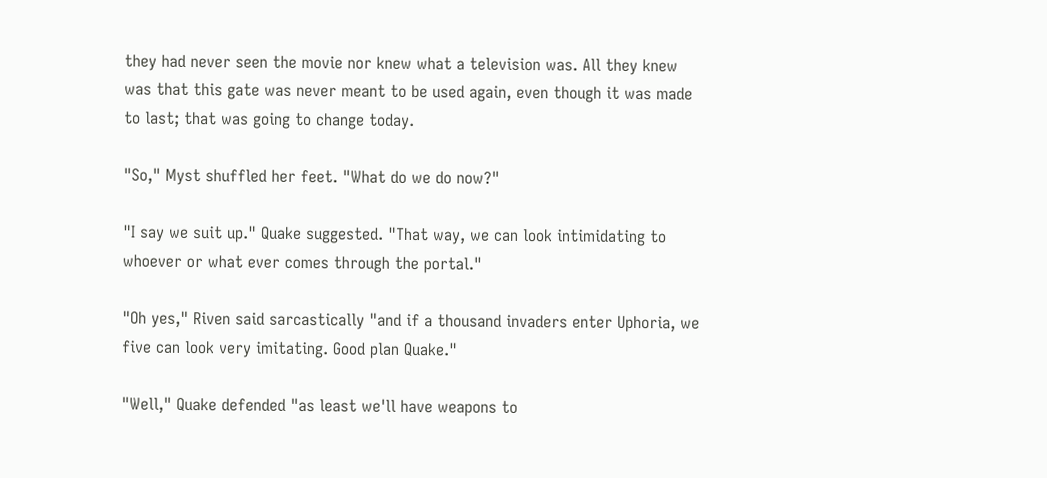they had never seen the movie nor knew what a television was. All they knew was that this gate was never meant to be used again, even though it was made to last; that was going to change today.

"So," Myst shuffled her feet. "What do we do now?"

"I say we suit up." Quake suggested. "That way, we can look intimidating to whoever or what ever comes through the portal."

"Oh yes," Riven said sarcastically "and if a thousand invaders enter Uphoria, we five can look very imitating. Good plan Quake."

"Well," Quake defended "as least we'll have weapons to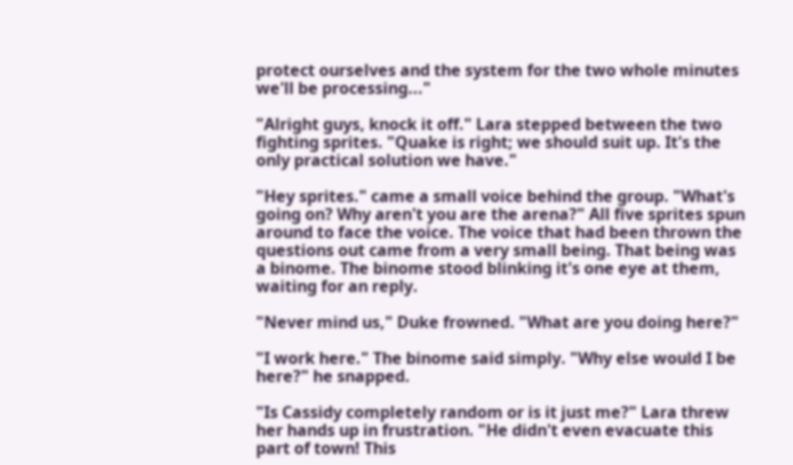protect ourselves and the system for the two whole minutes we'll be processing..."

"Alright guys, knock it off." Lara stepped between the two fighting sprites. "Quake is right; we should suit up. It's the only practical solution we have."

"Hey sprites." came a small voice behind the group. "What's going on? Why aren't you are the arena?" All five sprites spun around to face the voice. The voice that had been thrown the questions out came from a very small being. That being was a binome. The binome stood blinking it's one eye at them, waiting for an reply.

"Never mind us," Duke frowned. "What are you doing here?"

"I work here." The binome said simply. "Why else would I be here?" he snapped.

"Is Cassidy completely random or is it just me?" Lara threw her hands up in frustration. "He didn't even evacuate this part of town! This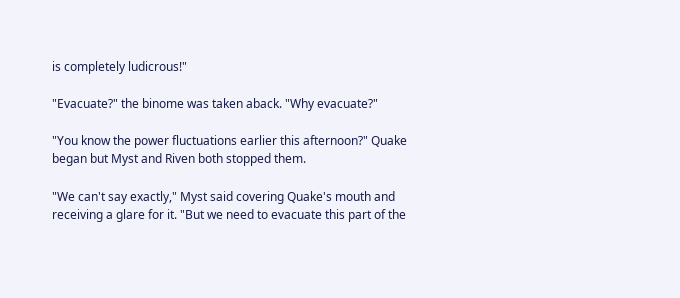is completely ludicrous!"

"Evacuate?" the binome was taken aback. "Why evacuate?"

"You know the power fluctuations earlier this afternoon?" Quake began but Myst and Riven both stopped them.

"We can't say exactly," Myst said covering Quake's mouth and receiving a glare for it. "But we need to evacuate this part of the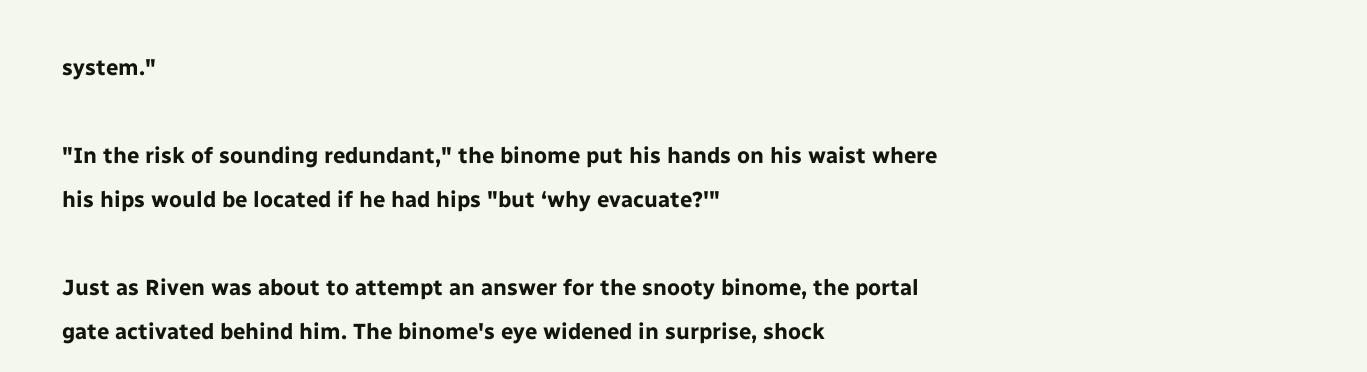system."

"In the risk of sounding redundant," the binome put his hands on his waist where his hips would be located if he had hips "but ‘why evacuate?'"

Just as Riven was about to attempt an answer for the snooty binome, the portal gate activated behind him. The binome's eye widened in surprise, shock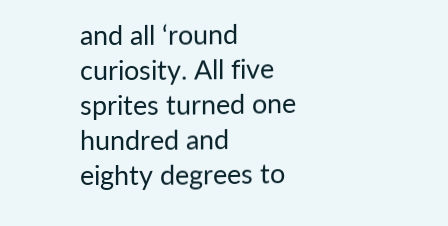and all ‘round curiosity. All five sprites turned one hundred and eighty degrees to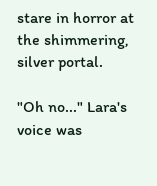stare in horror at the shimmering, silver portal.

"Oh no..." Lara's voice was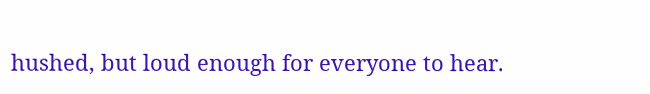hushed, but loud enough for everyone to hear.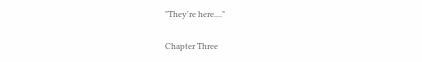"They're here...."

Chapter Three